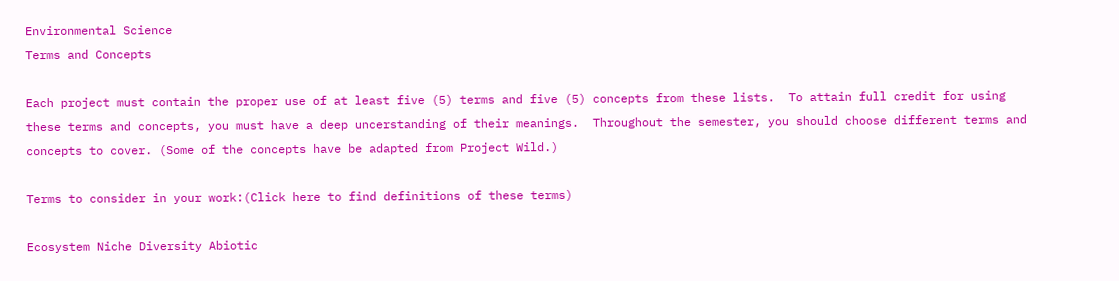Environmental Science
Terms and Concepts

Each project must contain the proper use of at least five (5) terms and five (5) concepts from these lists.  To attain full credit for using these terms and concepts, you must have a deep uncerstanding of their meanings.  Throughout the semester, you should choose different terms and concepts to cover. (Some of the concepts have be adapted from Project Wild.)

Terms to consider in your work:(Click here to find definitions of these terms)

Ecosystem Niche Diversity Abiotic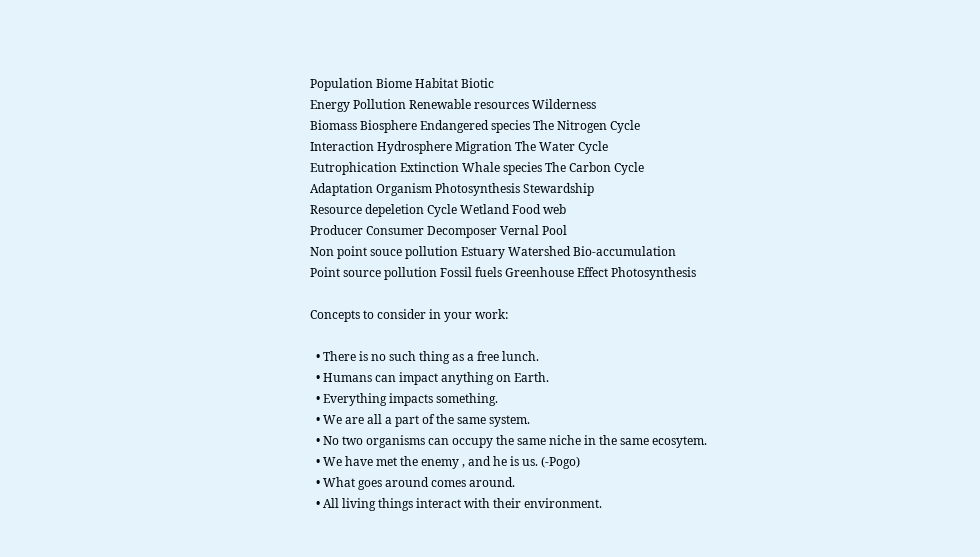Population Biome Habitat Biotic
Energy Pollution Renewable resources Wilderness
Biomass Biosphere Endangered species The Nitrogen Cycle
Interaction Hydrosphere Migration The Water Cycle
Eutrophication Extinction Whale species The Carbon Cycle
Adaptation Organism Photosynthesis Stewardship
Resource depeletion Cycle Wetland Food web
Producer Consumer Decomposer Vernal Pool
Non point souce pollution Estuary Watershed Bio-accumulation
Point source pollution Fossil fuels Greenhouse Effect Photosynthesis

Concepts to consider in your work:

  • There is no such thing as a free lunch.
  • Humans can impact anything on Earth.
  • Everything impacts something.
  • We are all a part of the same system.
  • No two organisms can occupy the same niche in the same ecosytem.
  • We have met the enemy , and he is us. (-Pogo)
  • What goes around comes around.
  • All living things interact with their environment.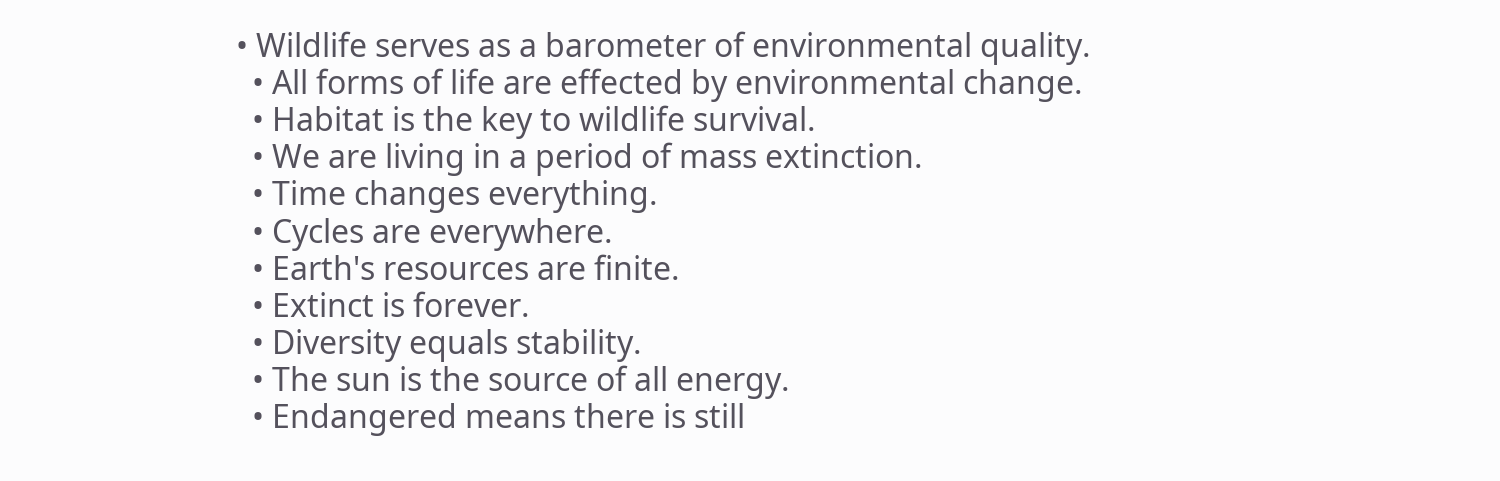• Wildlife serves as a barometer of environmental quality.
  • All forms of life are effected by environmental change.
  • Habitat is the key to wildlife survival.
  • We are living in a period of mass extinction.
  • Time changes everything.
  • Cycles are everywhere.
  • Earth's resources are finite.
  • Extinct is forever.
  • Diversity equals stability.
  • The sun is the source of all energy.
  • Endangered means there is still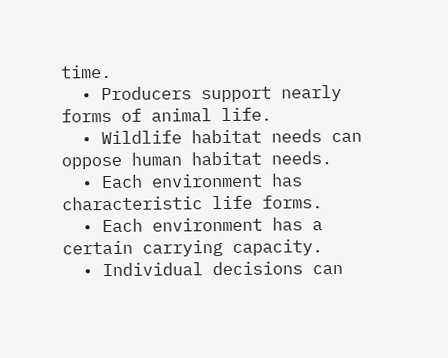time.
  • Producers support nearly forms of animal life.
  • Wildlife habitat needs can oppose human habitat needs.
  • Each environment has characteristic life forms.
  • Each environment has a certain carrying capacity.
  • Individual decisions can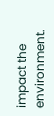impact the environment.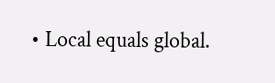• Local equals global.